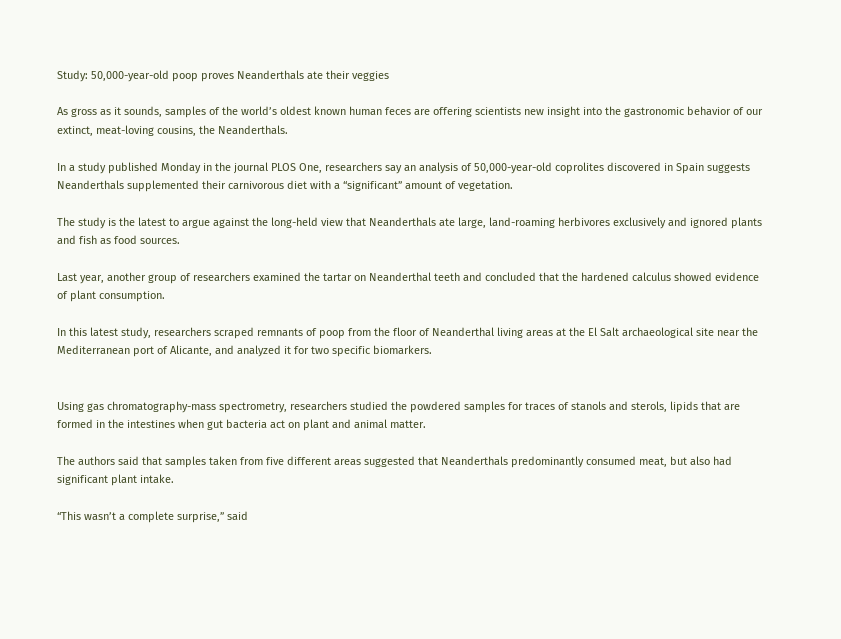Study: 50,000-year-old poop proves Neanderthals ate their veggies

As gross as it sounds, samples of the world’s oldest known human feces are offering scientists new insight into the gastronomic behavior of our extinct, meat-loving cousins, the Neanderthals.

In a study published Monday in the journal PLOS One, researchers say an analysis of 50,000-year-old coprolites discovered in Spain suggests Neanderthals supplemented their carnivorous diet with a “significant” amount of vegetation.

The study is the latest to argue against the long-held view that Neanderthals ate large, land-roaming herbivores exclusively and ignored plants and fish as food sources.

Last year, another group of researchers examined the tartar on Neanderthal teeth and concluded that the hardened calculus showed evidence of plant consumption.

In this latest study, researchers scraped remnants of poop from the floor of Neanderthal living areas at the El Salt archaeological site near the Mediterranean port of Alicante, and analyzed it for two specific biomarkers.


Using gas chromatography-mass spectrometry, researchers studied the powdered samples for traces of stanols and sterols, lipids that are formed in the intestines when gut bacteria act on plant and animal matter.

The authors said that samples taken from five different areas suggested that Neanderthals predominantly consumed meat, but also had significant plant intake.

“This wasn’t a complete surprise,” said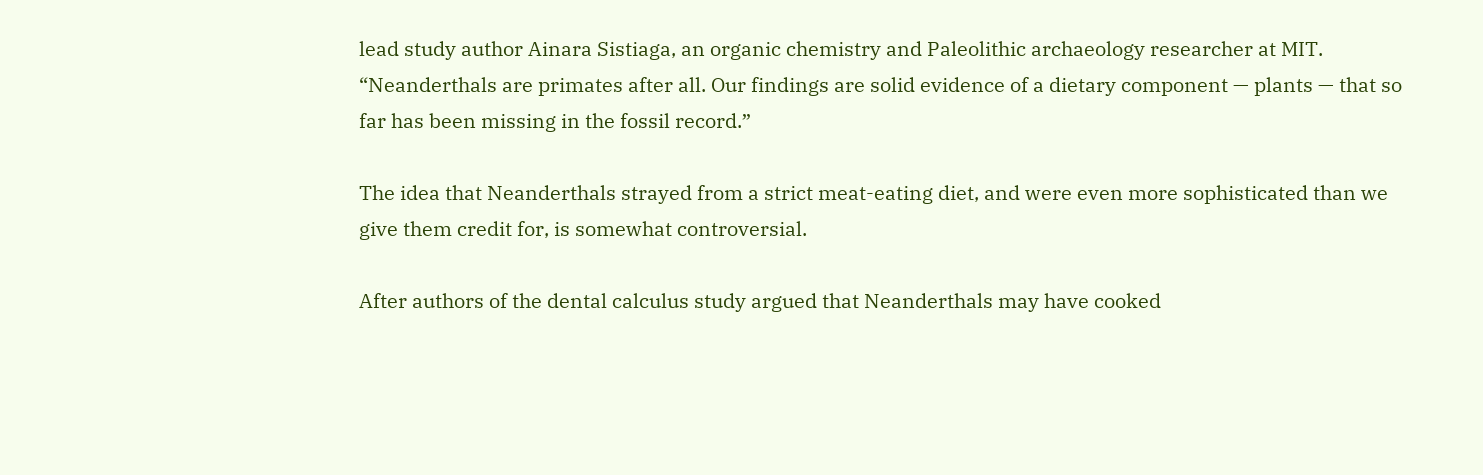lead study author Ainara Sistiaga, an organic chemistry and Paleolithic archaeology researcher at MIT. “Neanderthals are primates after all. Our findings are solid evidence of a dietary component — plants — that so far has been missing in the fossil record.”

The idea that Neanderthals strayed from a strict meat-eating diet, and were even more sophisticated than we give them credit for, is somewhat controversial.

After authors of the dental calculus study argued that Neanderthals may have cooked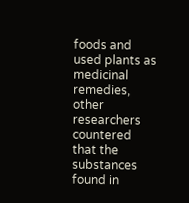foods and used plants as medicinal remedies, other researchers countered that the substances found in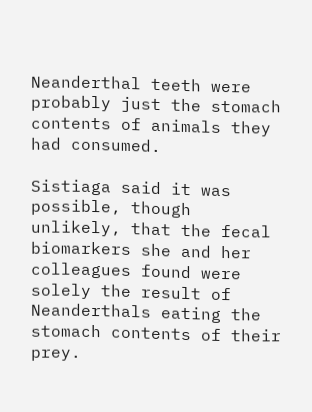Neanderthal teeth were probably just the stomach contents of animals they had consumed.

Sistiaga said it was possible, though unlikely, that the fecal biomarkers she and her colleagues found were solely the result of Neanderthals eating the stomach contents of their prey.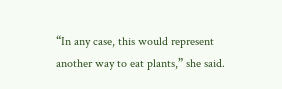“In any case, this would represent another way to eat plants,” she said.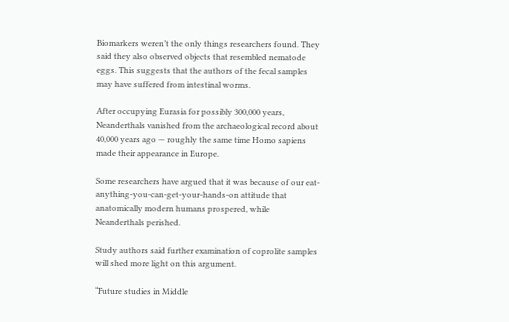Biomarkers weren’t the only things researchers found. They said they also observed objects that resembled nematode eggs. This suggests that the authors of the fecal samples may have suffered from intestinal worms.

After occupying Eurasia for possibly 300,000 years, Neanderthals vanished from the archaeological record about 40,000 years ago — roughly the same time Homo sapiens made their appearance in Europe.

Some researchers have argued that it was because of our eat-anything-you-can-get-your-hands-on attitude that anatomically modern humans prospered, while Neanderthals perished.

Study authors said further examination of coprolite samples will shed more light on this argument.

“Future studies in Middle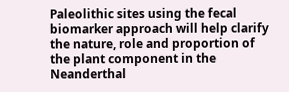Paleolithic sites using the fecal biomarker approach will help clarify the nature, role and proportion of the plant component in the Neanderthal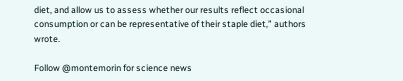diet, and allow us to assess whether our results reflect occasional consumption or can be representative of their staple diet,” authors wrote.

Follow @montemorin for science news